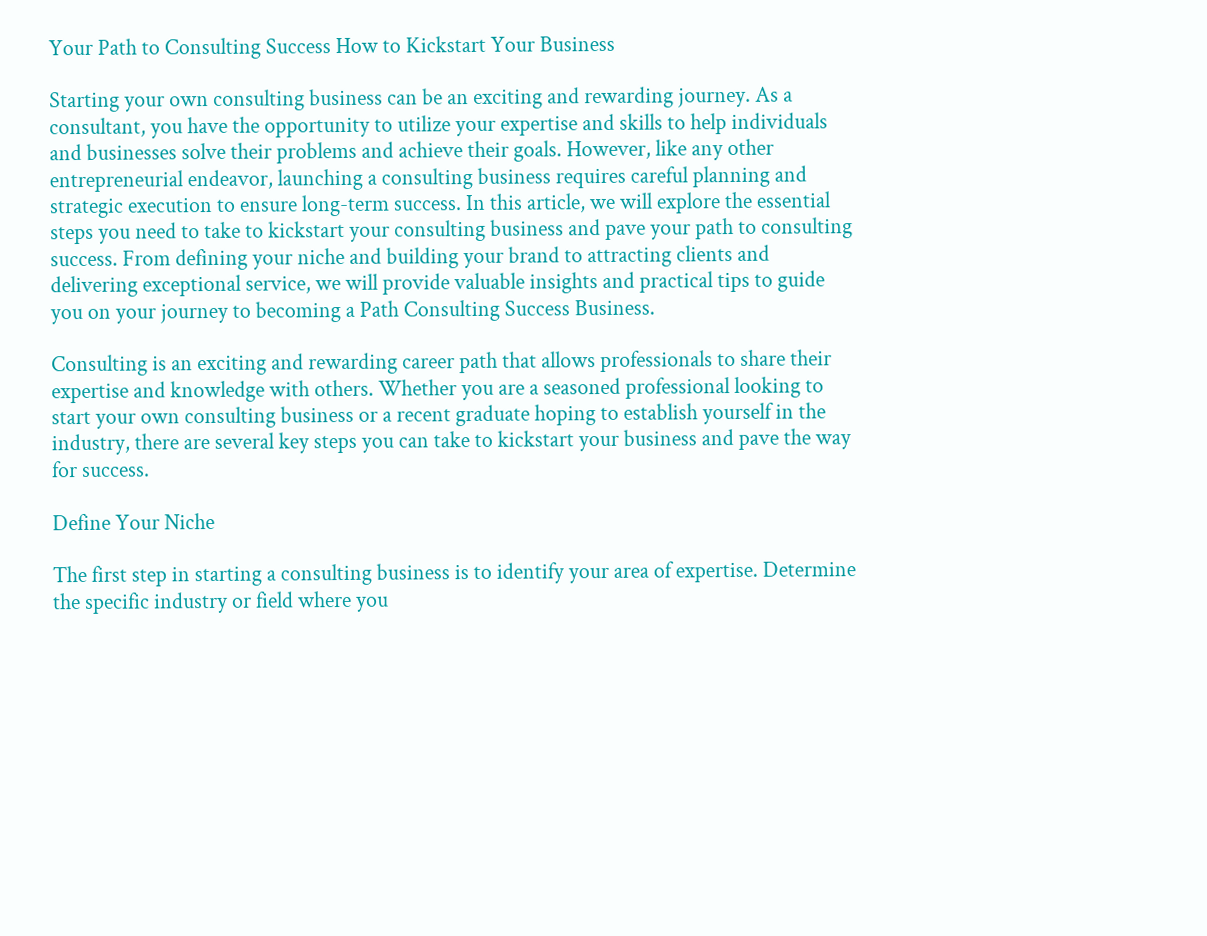Your Path to Consulting Success How to Kickstart Your Business

Starting your own consulting business can be an exciting and rewarding journey. As a consultant, you have the opportunity to utilize your expertise and skills to help individuals and businesses solve their problems and achieve their goals. However, like any other entrepreneurial endeavor, launching a consulting business requires careful planning and strategic execution to ensure long-term success. In this article, we will explore the essential steps you need to take to kickstart your consulting business and pave your path to consulting success. From defining your niche and building your brand to attracting clients and delivering exceptional service, we will provide valuable insights and practical tips to guide you on your journey to becoming a Path Consulting Success Business.

Consulting is an exciting and rewarding career path that allows professionals to share their expertise and knowledge with others. Whether you are a seasoned professional looking to start your own consulting business or a recent graduate hoping to establish yourself in the industry, there are several key steps you can take to kickstart your business and pave the way for success.

Define Your Niche

The first step in starting a consulting business is to identify your area of expertise. Determine the specific industry or field where you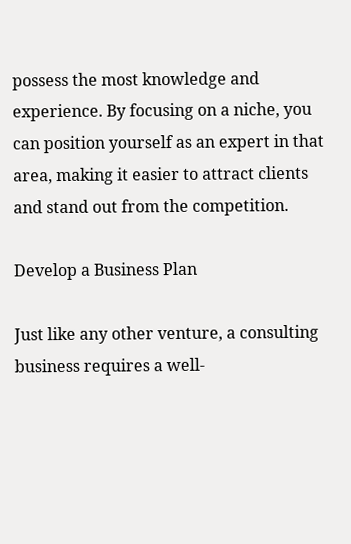possess the most knowledge and experience. By focusing on a niche, you can position yourself as an expert in that area, making it easier to attract clients and stand out from the competition.

Develop a Business Plan

Just like any other venture, a consulting business requires a well-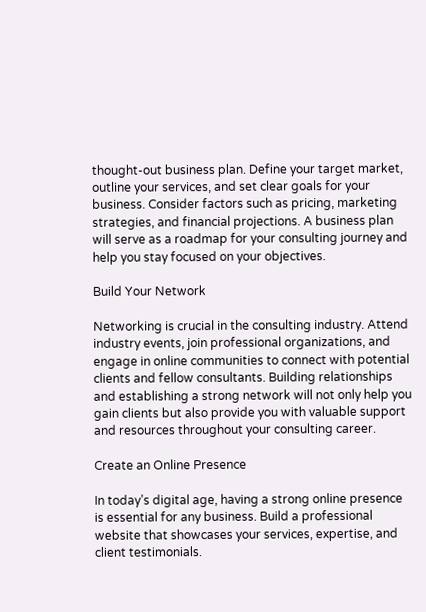thought-out business plan. Define your target market, outline your services, and set clear goals for your business. Consider factors such as pricing, marketing strategies, and financial projections. A business plan will serve as a roadmap for your consulting journey and help you stay focused on your objectives.

Build Your Network

Networking is crucial in the consulting industry. Attend industry events, join professional organizations, and engage in online communities to connect with potential clients and fellow consultants. Building relationships and establishing a strong network will not only help you gain clients but also provide you with valuable support and resources throughout your consulting career.

Create an Online Presence

In today’s digital age, having a strong online presence is essential for any business. Build a professional website that showcases your services, expertise, and client testimonials.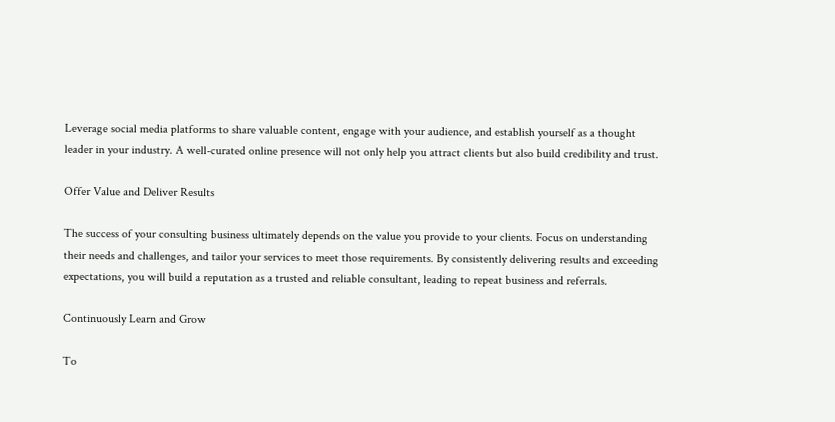Leverage social media platforms to share valuable content, engage with your audience, and establish yourself as a thought leader in your industry. A well-curated online presence will not only help you attract clients but also build credibility and trust.

Offer Value and Deliver Results

The success of your consulting business ultimately depends on the value you provide to your clients. Focus on understanding their needs and challenges, and tailor your services to meet those requirements. By consistently delivering results and exceeding expectations, you will build a reputation as a trusted and reliable consultant, leading to repeat business and referrals.

Continuously Learn and Grow

To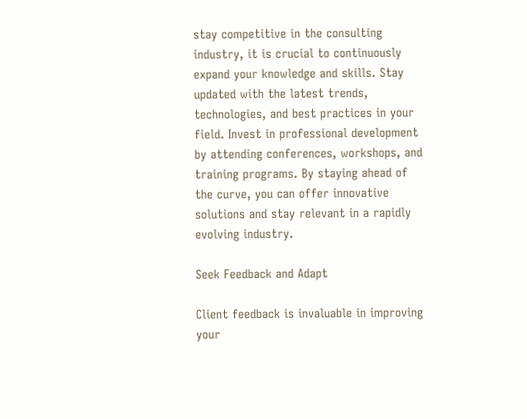stay competitive in the consulting industry, it is crucial to continuously expand your knowledge and skills. Stay updated with the latest trends, technologies, and best practices in your field. Invest in professional development by attending conferences, workshops, and training programs. By staying ahead of the curve, you can offer innovative solutions and stay relevant in a rapidly evolving industry.

Seek Feedback and Adapt

Client feedback is invaluable in improving your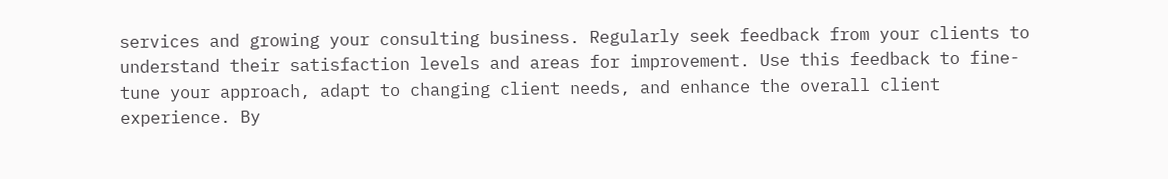services and growing your consulting business. Regularly seek feedback from your clients to understand their satisfaction levels and areas for improvement. Use this feedback to fine-tune your approach, adapt to changing client needs, and enhance the overall client experience. By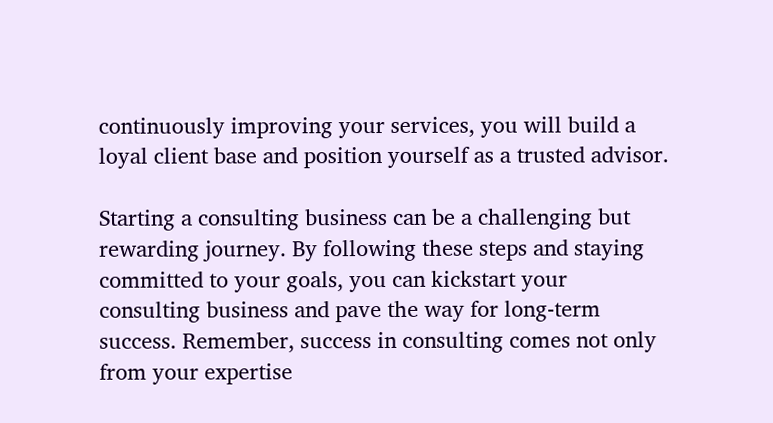continuously improving your services, you will build a loyal client base and position yourself as a trusted advisor.

Starting a consulting business can be a challenging but rewarding journey. By following these steps and staying committed to your goals, you can kickstart your consulting business and pave the way for long-term success. Remember, success in consulting comes not only from your expertise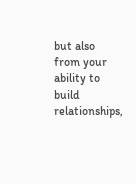but also from your ability to build relationships,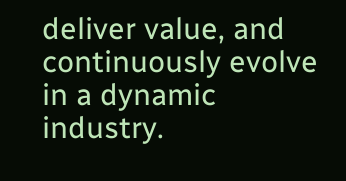deliver value, and continuously evolve in a dynamic industry.